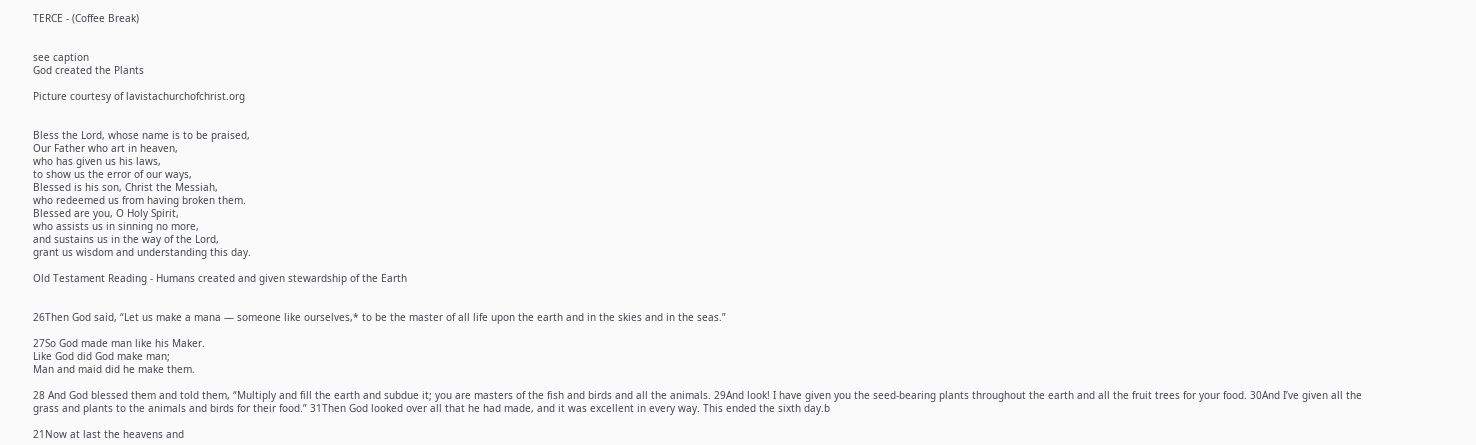TERCE - (Coffee Break)


see caption
God created the Plants

Picture courtesy of lavistachurchofchrist.org


Bless the Lord, whose name is to be praised,
Our Father who art in heaven,
who has given us his laws,
to show us the error of our ways,
Blessed is his son, Christ the Messiah,
who redeemed us from having broken them.
Blessed are you, O Holy Spirit,
who assists us in sinning no more,
and sustains us in the way of the Lord,
grant us wisdom and understanding this day.

Old Testament Reading - Humans created and given stewardship of the Earth


26Then God said, “Let us make a mana — someone like ourselves,* to be the master of all life upon the earth and in the skies and in the seas.”

27So God made man like his Maker.
Like God did God make man;
Man and maid did he make them.

28 And God blessed them and told them, “Multiply and fill the earth and subdue it; you are masters of the fish and birds and all the animals. 29And look! I have given you the seed-bearing plants throughout the earth and all the fruit trees for your food. 30And I’ve given all the grass and plants to the animals and birds for their food.” 31Then God looked over all that he had made, and it was excellent in every way. This ended the sixth day.b

21Now at last the heavens and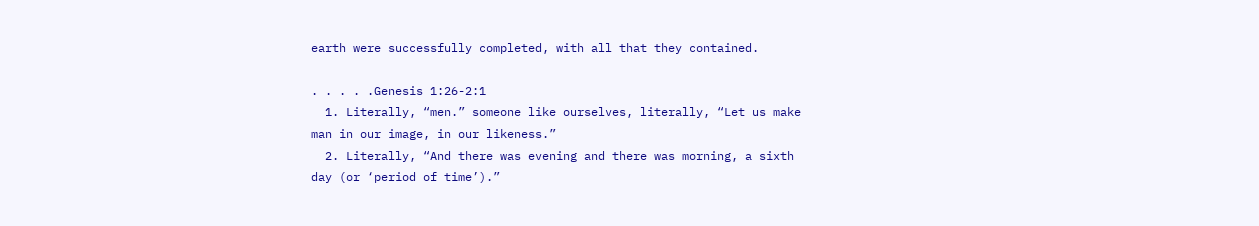earth were successfully completed, with all that they contained.

. . . . .Genesis 1:26-2:1
  1. Literally, “men.” someone like ourselves, literally, “Let us make man in our image, in our likeness.”
  2. Literally, “And there was evening and there was morning, a sixth day (or ‘period of time’).”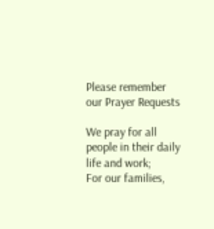Please remember our Prayer Requests

We pray for all people in their daily life and work;
For our families,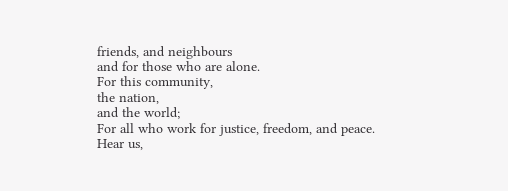friends, and neighbours
and for those who are alone.
For this community,
the nation,
and the world;
For all who work for justice, freedom, and peace.
Hear us,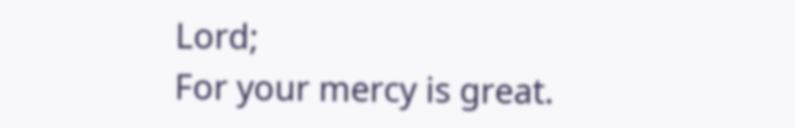Lord;
For your mercy is great.